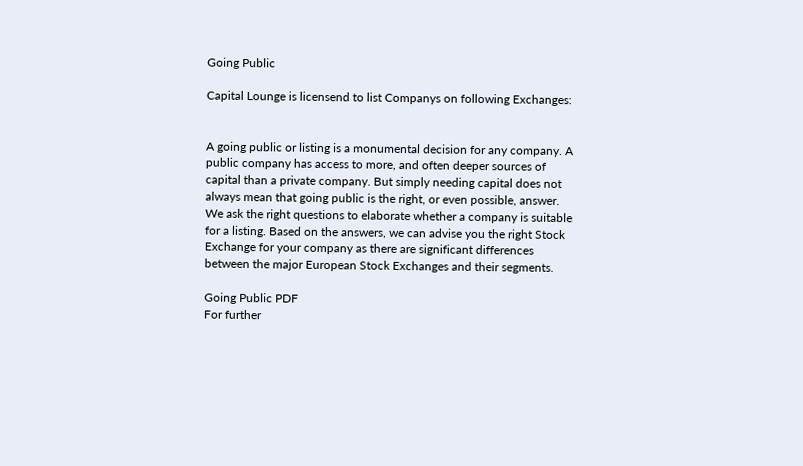Going Public

Capital Lounge is licensend to list Companys on following Exchanges:


A going public or listing is a monumental decision for any company. A public company has access to more, and often deeper sources of capital than a private company. But simply needing capital does not always mean that going public is the right, or even possible, answer. We ask the right questions to elaborate whether a company is suitable for a listing. Based on the answers, we can advise you the right Stock Exchange for your company as there are significant differences between the major European Stock Exchanges and their segments.

Going Public PDF
For further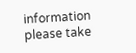information please take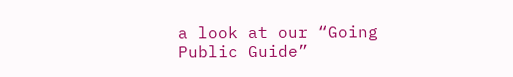a look at our “Going Public Guide”